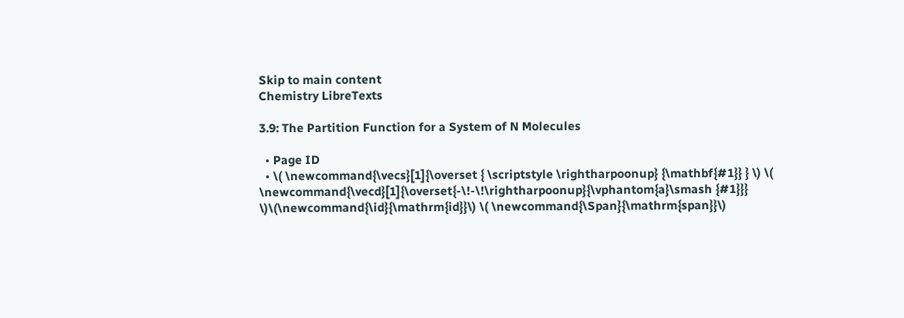Skip to main content
Chemistry LibreTexts

3.9: The Partition Function for a System of N Molecules

  • Page ID
  • \( \newcommand{\vecs}[1]{\overset { \scriptstyle \rightharpoonup} {\mathbf{#1}} } \) \( \newcommand{\vecd}[1]{\overset{-\!-\!\rightharpoonup}{\vphantom{a}\smash {#1}}} \)\(\newcommand{\id}{\mathrm{id}}\) \( \newcommand{\Span}{\mathrm{span}}\)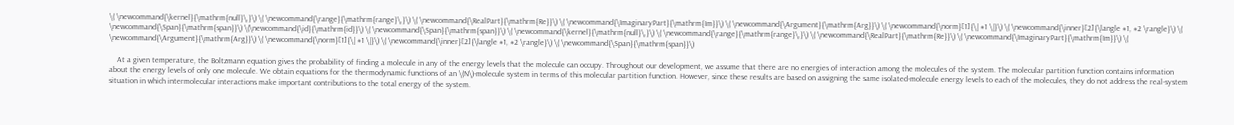\( \newcommand{\kernel}{\mathrm{null}\,}\) \( \newcommand{\range}{\mathrm{range}\,}\) \( \newcommand{\RealPart}{\mathrm{Re}}\) \( \newcommand{\ImaginaryPart}{\mathrm{Im}}\) \( \newcommand{\Argument}{\mathrm{Arg}}\) \( \newcommand{\norm}[1]{\| #1 \|}\) \( \newcommand{\inner}[2]{\langle #1, #2 \rangle}\) \( \newcommand{\Span}{\mathrm{span}}\) \(\newcommand{\id}{\mathrm{id}}\) \( \newcommand{\Span}{\mathrm{span}}\) \( \newcommand{\kernel}{\mathrm{null}\,}\) \( \newcommand{\range}{\mathrm{range}\,}\) \( \newcommand{\RealPart}{\mathrm{Re}}\) \( \newcommand{\ImaginaryPart}{\mathrm{Im}}\) \( \newcommand{\Argument}{\mathrm{Arg}}\) \( \newcommand{\norm}[1]{\| #1 \|}\) \( \newcommand{\inner}[2]{\langle #1, #2 \rangle}\) \( \newcommand{\Span}{\mathrm{span}}\)

    At a given temperature, the Boltzmann equation gives the probability of finding a molecule in any of the energy levels that the molecule can occupy. Throughout our development, we assume that there are no energies of interaction among the molecules of the system. The molecular partition function contains information about the energy levels of only one molecule. We obtain equations for the thermodynamic functions of an \(N\)-molecule system in terms of this molecular partition function. However, since these results are based on assigning the same isolated-molecule energy levels to each of the molecules, they do not address the real-system situation in which intermolecular interactions make important contributions to the total energy of the system.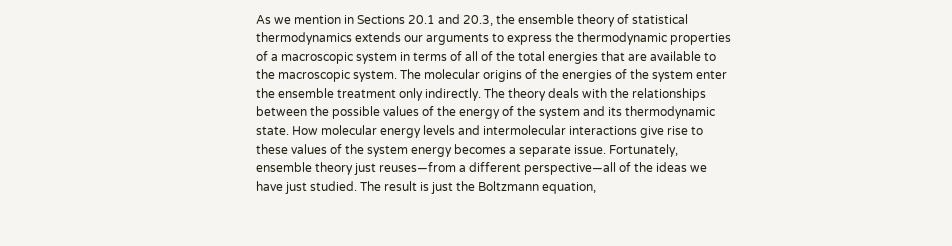As we mention in Sections 20.1 and 20.3, the ensemble theory of statistical thermodynamics extends our arguments to express the thermodynamic properties of a macroscopic system in terms of all of the total energies that are available to the macroscopic system. The molecular origins of the energies of the system enter the ensemble treatment only indirectly. The theory deals with the relationships between the possible values of the energy of the system and its thermodynamic state. How molecular energy levels and intermolecular interactions give rise to these values of the system energy becomes a separate issue. Fortunately, ensemble theory just reuses—from a different perspective—all of the ideas we have just studied. The result is just the Boltzmann equation,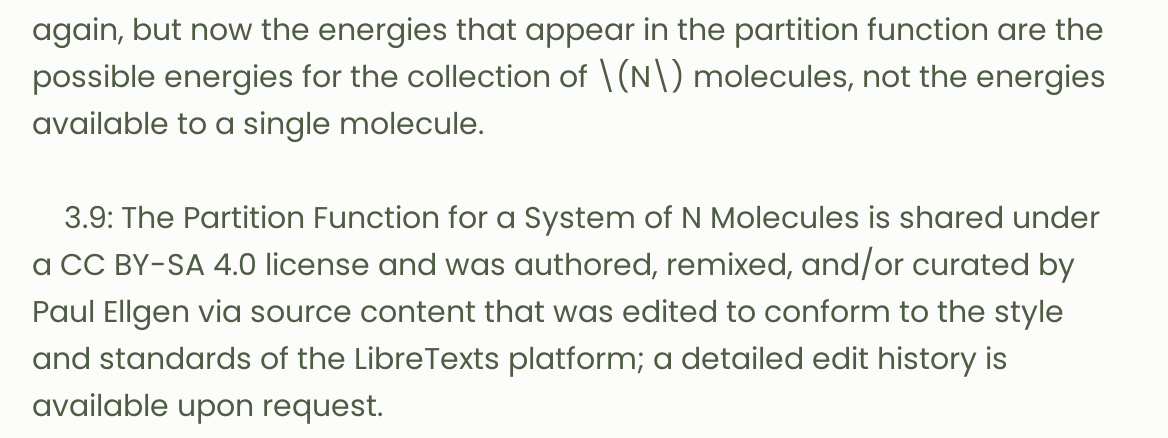again, but now the energies that appear in the partition function are the possible energies for the collection of \(N\) molecules, not the energies available to a single molecule.

    3.9: The Partition Function for a System of N Molecules is shared under a CC BY-SA 4.0 license and was authored, remixed, and/or curated by Paul Ellgen via source content that was edited to conform to the style and standards of the LibreTexts platform; a detailed edit history is available upon request.